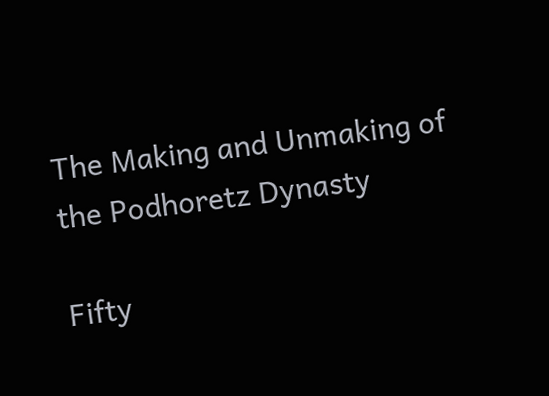The Making and Unmaking of the Podhoretz Dynasty

Fifty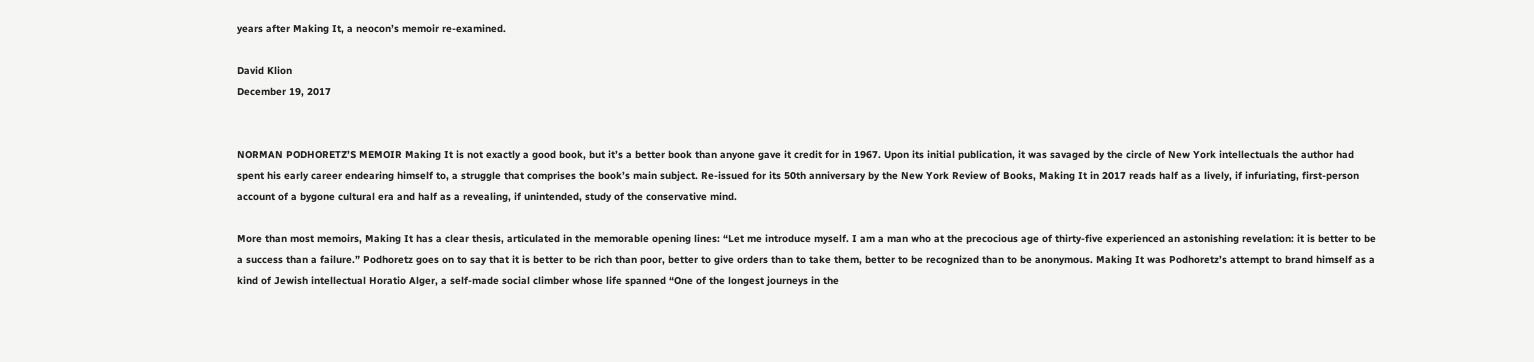years after Making It, a neocon’s memoir re-examined.

David Klion
December 19, 2017


NORMAN PODHORETZ’S MEMOIR Making It is not exactly a good book, but it’s a better book than anyone gave it credit for in 1967. Upon its initial publication, it was savaged by the circle of New York intellectuals the author had spent his early career endearing himself to, a struggle that comprises the book’s main subject. Re-issued for its 50th anniversary by the New York Review of Books, Making It in 2017 reads half as a lively, if infuriating, first-person account of a bygone cultural era and half as a revealing, if unintended, study of the conservative mind.

More than most memoirs, Making It has a clear thesis, articulated in the memorable opening lines: “Let me introduce myself. I am a man who at the precocious age of thirty-five experienced an astonishing revelation: it is better to be a success than a failure.” Podhoretz goes on to say that it is better to be rich than poor, better to give orders than to take them, better to be recognized than to be anonymous. Making It was Podhoretz’s attempt to brand himself as a kind of Jewish intellectual Horatio Alger, a self-made social climber whose life spanned “One of the longest journeys in the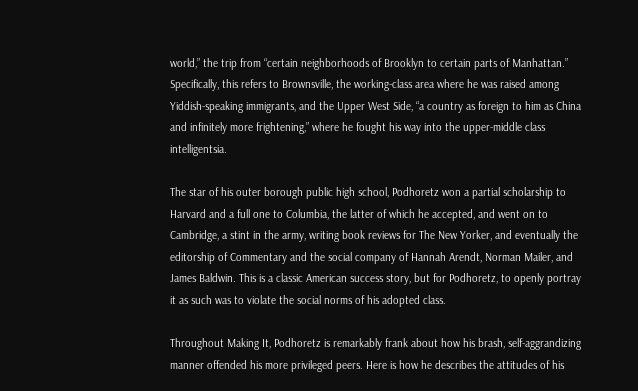world,” the trip from “certain neighborhoods of Brooklyn to certain parts of Manhattan.” Specifically, this refers to Brownsville, the working-class area where he was raised among Yiddish-speaking immigrants, and the Upper West Side, “a country as foreign to him as China and infinitely more frightening,” where he fought his way into the upper-middle class intelligentsia.

The star of his outer borough public high school, Podhoretz won a partial scholarship to Harvard and a full one to Columbia, the latter of which he accepted, and went on to Cambridge, a stint in the army, writing book reviews for The New Yorker, and eventually the editorship of Commentary and the social company of Hannah Arendt, Norman Mailer, and James Baldwin. This is a classic American success story, but for Podhoretz, to openly portray it as such was to violate the social norms of his adopted class.

Throughout Making It, Podhoretz is remarkably frank about how his brash, self-aggrandizing manner offended his more privileged peers. Here is how he describes the attitudes of his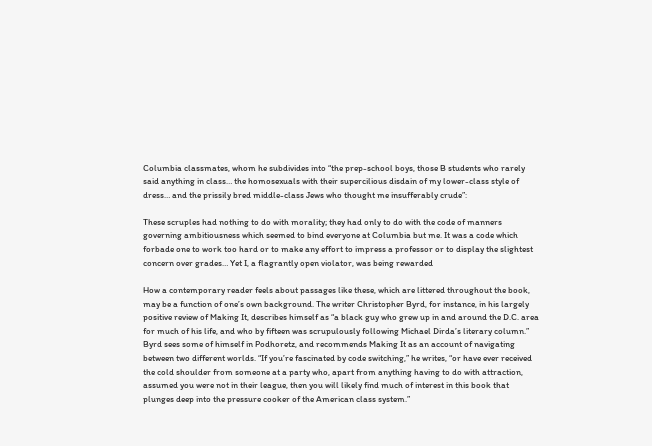Columbia classmates, whom he subdivides into “the prep-school boys, those B students who rarely said anything in class… the homosexuals with their supercilious disdain of my lower-class style of dress… and the prissily bred middle-class Jews who thought me insufferably crude”:

These scruples had nothing to do with morality; they had only to do with the code of manners governing ambitiousness which seemed to bind everyone at Columbia but me. It was a code which forbade one to work too hard or to make any effort to impress a professor or to display the slightest concern over grades… Yet I, a flagrantly open violator, was being rewarded

How a contemporary reader feels about passages like these, which are littered throughout the book, may be a function of one’s own background. The writer Christopher Byrd, for instance, in his largely positive review of Making It, describes himself as “a black guy who grew up in and around the D.C. area for much of his life, and who by fifteen was scrupulously following Michael Dirda’s literary column.” Byrd sees some of himself in Podhoretz, and recommends Making It as an account of navigating between two different worlds. “If you’re fascinated by code switching,” he writes, “or have ever received the cold shoulder from someone at a party who, apart from anything having to do with attraction, assumed you were not in their league, then you will likely find much of interest in this book that plunges deep into the pressure cooker of the American class system.”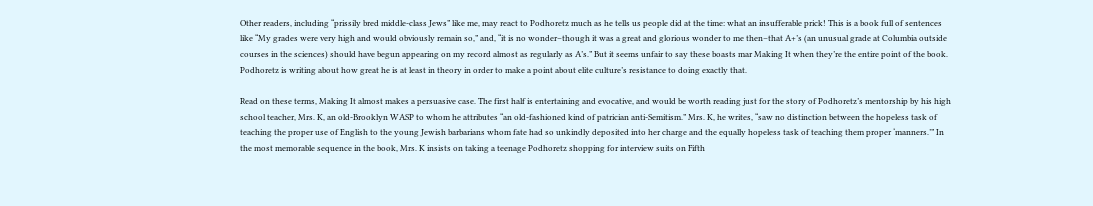Other readers, including “prissily bred middle-class Jews” like me, may react to Podhoretz much as he tells us people did at the time: what an insufferable prick! This is a book full of sentences like “My grades were very high and would obviously remain so,” and, “it is no wonder–though it was a great and glorious wonder to me then–that A+’s (an unusual grade at Columbia outside courses in the sciences) should have begun appearing on my record almost as regularly as A’s.” But it seems unfair to say these boasts mar Making It when they’re the entire point of the book. Podhoretz is writing about how great he is at least in theory in order to make a point about elite culture’s resistance to doing exactly that.

Read on these terms, Making It almost makes a persuasive case. The first half is entertaining and evocative, and would be worth reading just for the story of Podhoretz’s mentorship by his high school teacher, Mrs. K, an old-Brooklyn WASP to whom he attributes “an old-fashioned kind of patrician anti-Semitism.” Mrs. K, he writes, “saw no distinction between the hopeless task of teaching the proper use of English to the young Jewish barbarians whom fate had so unkindly deposited into her charge and the equally hopeless task of teaching them proper ‘manners.’” In the most memorable sequence in the book, Mrs. K insists on taking a teenage Podhoretz shopping for interview suits on Fifth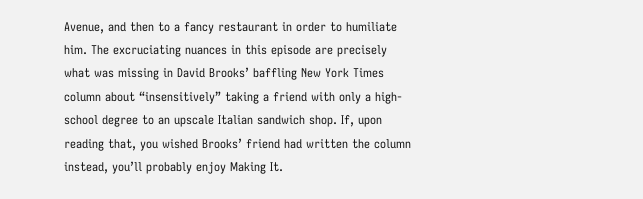Avenue, and then to a fancy restaurant in order to humiliate him. The excruciating nuances in this episode are precisely what was missing in David Brooks’ baffling New York Times column about “insensitively” taking a friend with only a high-school degree to an upscale Italian sandwich shop. If, upon reading that, you wished Brooks’ friend had written the column instead, you’ll probably enjoy Making It.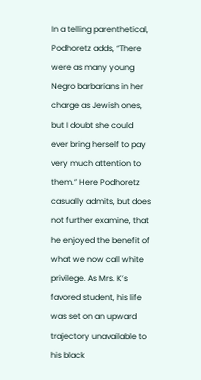In a telling parenthetical, Podhoretz adds, “There were as many young Negro barbarians in her charge as Jewish ones, but I doubt she could ever bring herself to pay very much attention to them.” Here Podhoretz casually admits, but does not further examine, that he enjoyed the benefit of what we now call white privilege. As Mrs. K’s favored student, his life was set on an upward trajectory unavailable to his black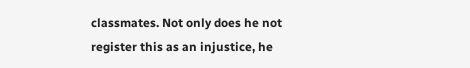classmates. Not only does he not register this as an injustice, he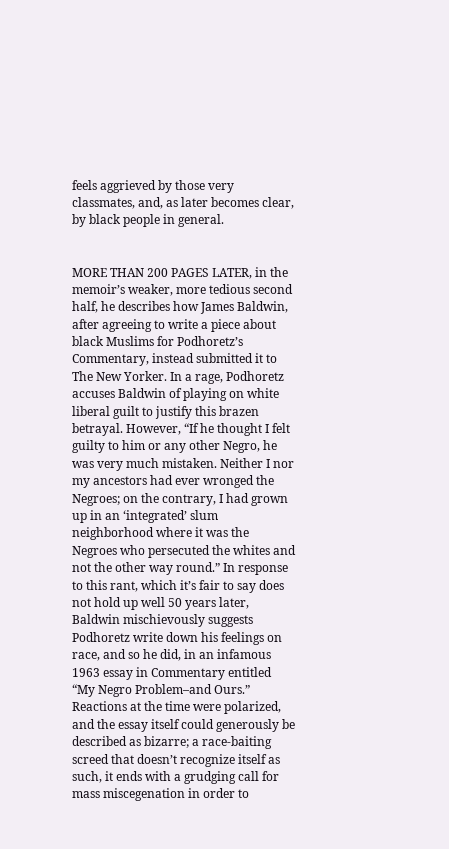feels aggrieved by those very classmates, and, as later becomes clear, by black people in general.


MORE THAN 200 PAGES LATER, in the memoir’s weaker, more tedious second half, he describes how James Baldwin, after agreeing to write a piece about black Muslims for Podhoretz’s Commentary, instead submitted it to The New Yorker. In a rage, Podhoretz accuses Baldwin of playing on white liberal guilt to justify this brazen betrayal. However, “If he thought I felt guilty to him or any other Negro, he was very much mistaken. Neither I nor my ancestors had ever wronged the Negroes; on the contrary, I had grown up in an ‘integrated’ slum neighborhood where it was the Negroes who persecuted the whites and not the other way round.” In response to this rant, which it’s fair to say does not hold up well 50 years later, Baldwin mischievously suggests Podhoretz write down his feelings on race, and so he did, in an infamous 1963 essay in Commentary entitled “My Negro Problem–and Ours.” Reactions at the time were polarized, and the essay itself could generously be described as bizarre; a race-baiting screed that doesn’t recognize itself as such, it ends with a grudging call for mass miscegenation in order to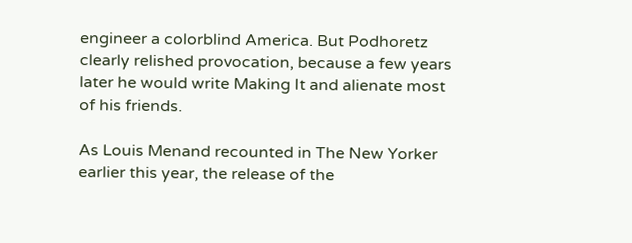engineer a colorblind America. But Podhoretz clearly relished provocation, because a few years later he would write Making It and alienate most of his friends.

As Louis Menand recounted in The New Yorker earlier this year, the release of the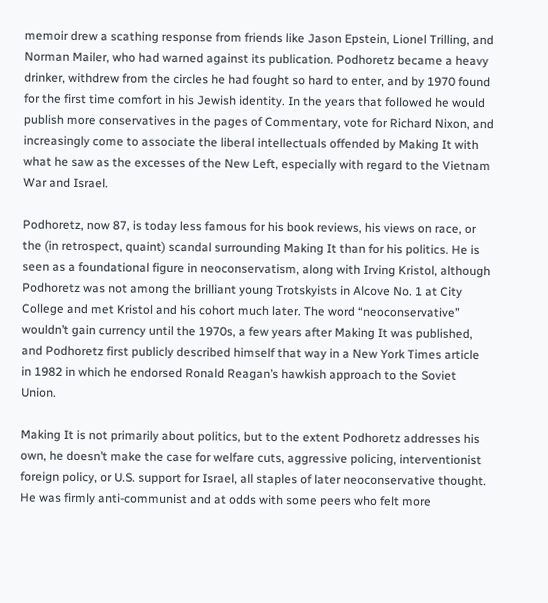memoir drew a scathing response from friends like Jason Epstein, Lionel Trilling, and Norman Mailer, who had warned against its publication. Podhoretz became a heavy drinker, withdrew from the circles he had fought so hard to enter, and by 1970 found for the first time comfort in his Jewish identity. In the years that followed he would publish more conservatives in the pages of Commentary, vote for Richard Nixon, and increasingly come to associate the liberal intellectuals offended by Making It with what he saw as the excesses of the New Left, especially with regard to the Vietnam War and Israel.

Podhoretz, now 87, is today less famous for his book reviews, his views on race, or the (in retrospect, quaint) scandal surrounding Making It than for his politics. He is seen as a foundational figure in neoconservatism, along with Irving Kristol, although Podhoretz was not among the brilliant young Trotskyists in Alcove No. 1 at City College and met Kristol and his cohort much later. The word “neoconservative” wouldn’t gain currency until the 1970s, a few years after Making It was published, and Podhoretz first publicly described himself that way in a New York Times article in 1982 in which he endorsed Ronald Reagan’s hawkish approach to the Soviet Union.

Making It is not primarily about politics, but to the extent Podhoretz addresses his own, he doesn’t make the case for welfare cuts, aggressive policing, interventionist foreign policy, or U.S. support for Israel, all staples of later neoconservative thought. He was firmly anti-communist and at odds with some peers who felt more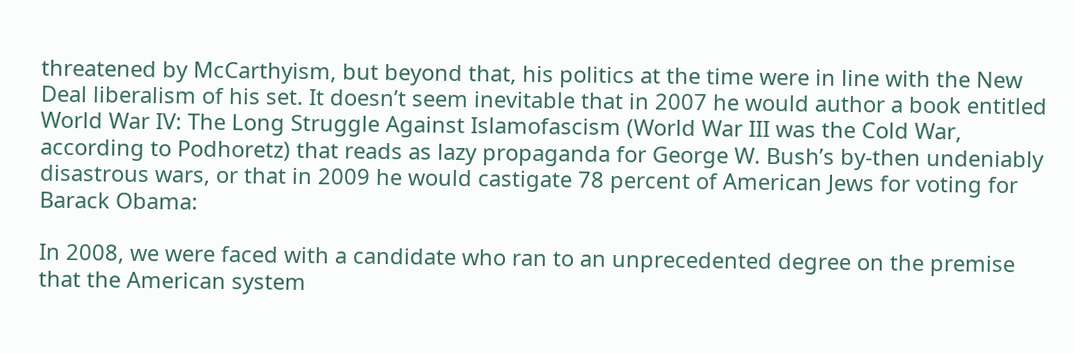threatened by McCarthyism, but beyond that, his politics at the time were in line with the New Deal liberalism of his set. It doesn’t seem inevitable that in 2007 he would author a book entitled World War IV: The Long Struggle Against Islamofascism (World War III was the Cold War, according to Podhoretz) that reads as lazy propaganda for George W. Bush’s by-then undeniably disastrous wars, or that in 2009 he would castigate 78 percent of American Jews for voting for Barack Obama:

In 2008, we were faced with a candidate who ran to an unprecedented degree on the premise that the American system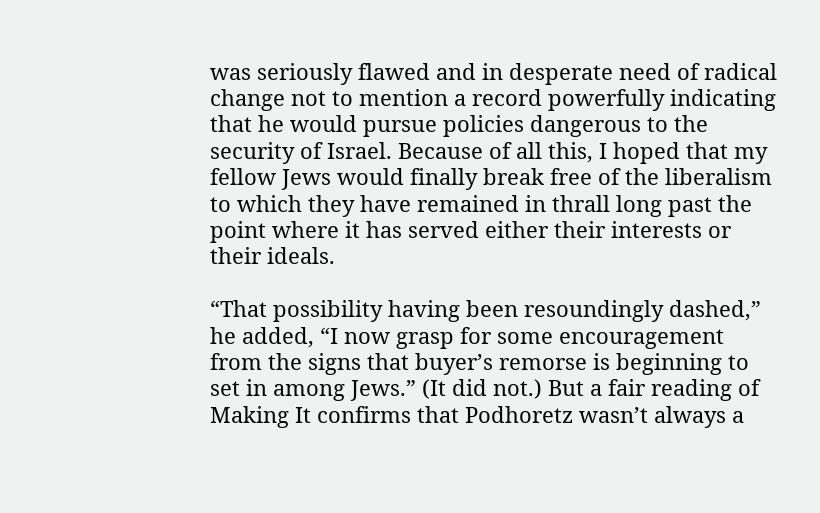was seriously flawed and in desperate need of radical change not to mention a record powerfully indicating that he would pursue policies dangerous to the security of Israel. Because of all this, I hoped that my fellow Jews would finally break free of the liberalism to which they have remained in thrall long past the point where it has served either their interests or their ideals.

“That possibility having been resoundingly dashed,” he added, “I now grasp for some encouragement from the signs that buyer’s remorse is beginning to set in among Jews.” (It did not.) But a fair reading of Making It confirms that Podhoretz wasn’t always a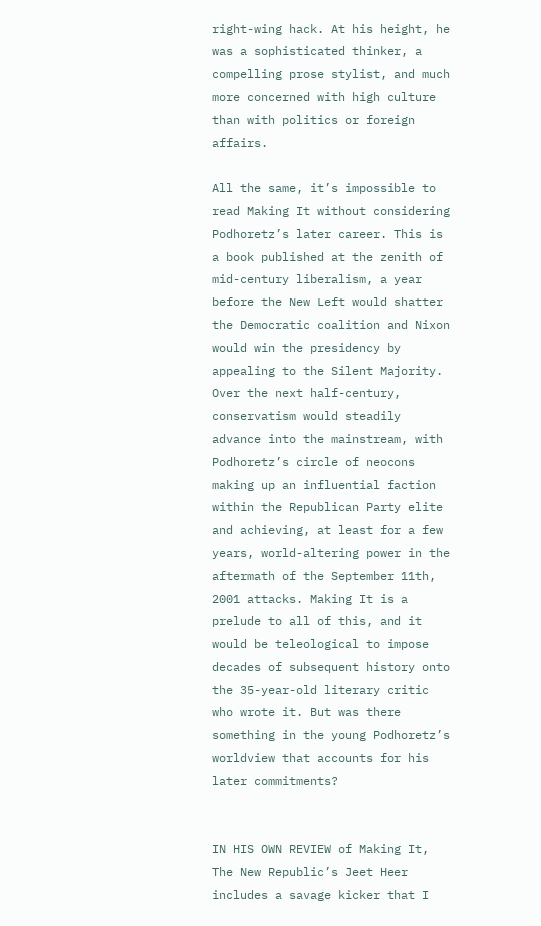right-wing hack. At his height, he was a sophisticated thinker, a compelling prose stylist, and much more concerned with high culture than with politics or foreign affairs.

All the same, it’s impossible to read Making It without considering Podhoretz’s later career. This is a book published at the zenith of mid-century liberalism, a year before the New Left would shatter the Democratic coalition and Nixon would win the presidency by appealing to the Silent Majority. Over the next half-century, conservatism would steadily advance into the mainstream, with Podhoretz’s circle of neocons making up an influential faction within the Republican Party elite and achieving, at least for a few years, world-altering power in the aftermath of the September 11th, 2001 attacks. Making It is a prelude to all of this, and it would be teleological to impose decades of subsequent history onto the 35-year-old literary critic who wrote it. But was there something in the young Podhoretz’s worldview that accounts for his later commitments?


IN HIS OWN REVIEW of Making It, The New Republic’s Jeet Heer includes a savage kicker that I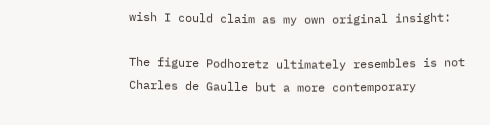wish I could claim as my own original insight:

The figure Podhoretz ultimately resembles is not Charles de Gaulle but a more contemporary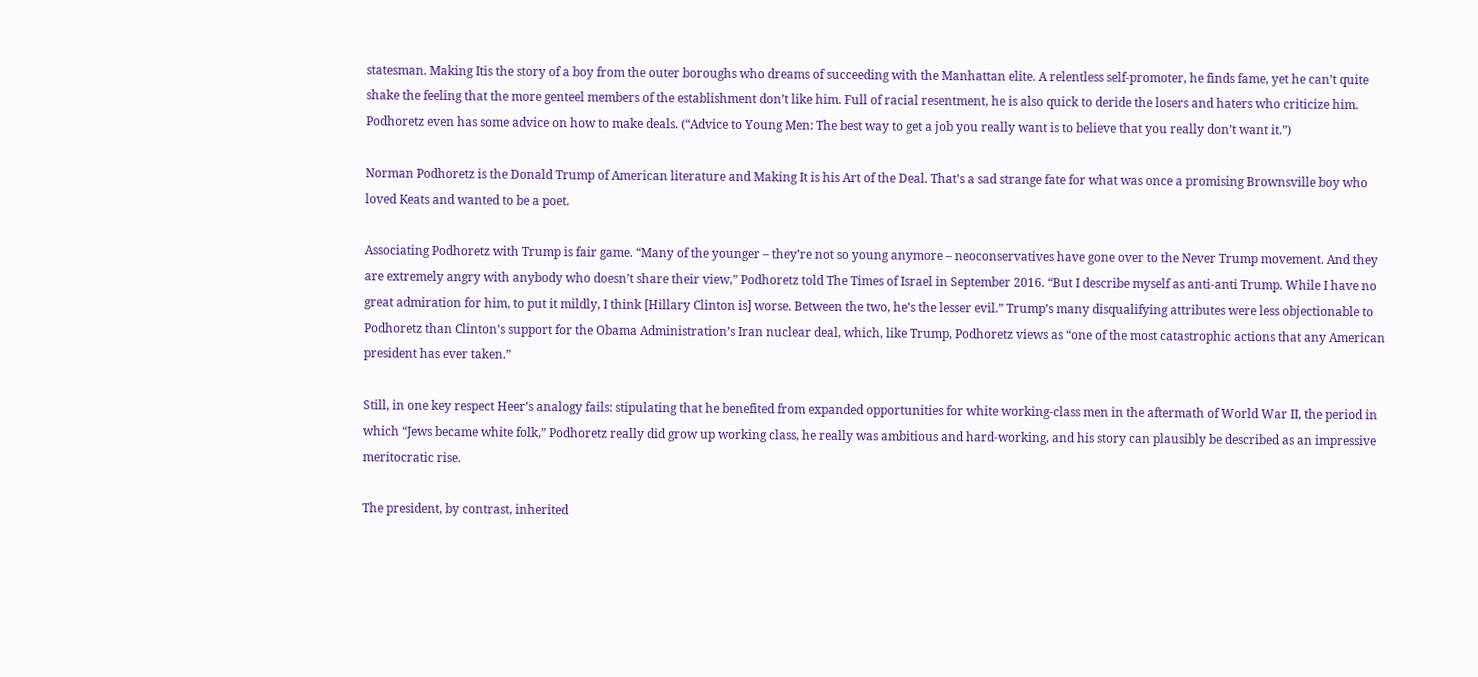statesman. Making Itis the story of a boy from the outer boroughs who dreams of succeeding with the Manhattan elite. A relentless self-promoter, he finds fame, yet he can’t quite shake the feeling that the more genteel members of the establishment don’t like him. Full of racial resentment, he is also quick to deride the losers and haters who criticize him. Podhoretz even has some advice on how to make deals. (“Advice to Young Men: The best way to get a job you really want is to believe that you really don’t want it.”)

Norman Podhoretz is the Donald Trump of American literature and Making It is his Art of the Deal. That’s a sad strange fate for what was once a promising Brownsville boy who loved Keats and wanted to be a poet.

Associating Podhoretz with Trump is fair game. “Many of the younger – they’re not so young anymore – neoconservatives have gone over to the Never Trump movement. And they are extremely angry with anybody who doesn’t share their view,” Podhoretz told The Times of Israel in September 2016. “But I describe myself as anti-anti Trump. While I have no great admiration for him, to put it mildly, I think [Hillary Clinton is] worse. Between the two, he’s the lesser evil.” Trump’s many disqualifying attributes were less objectionable to Podhoretz than Clinton’s support for the Obama Administration’s Iran nuclear deal, which, like Trump, Podhoretz views as “one of the most catastrophic actions that any American president has ever taken.”

Still, in one key respect Heer’s analogy fails: stipulating that he benefited from expanded opportunities for white working-class men in the aftermath of World War II, the period in which “Jews became white folk,” Podhoretz really did grow up working class, he really was ambitious and hard-working, and his story can plausibly be described as an impressive meritocratic rise.

The president, by contrast, inherited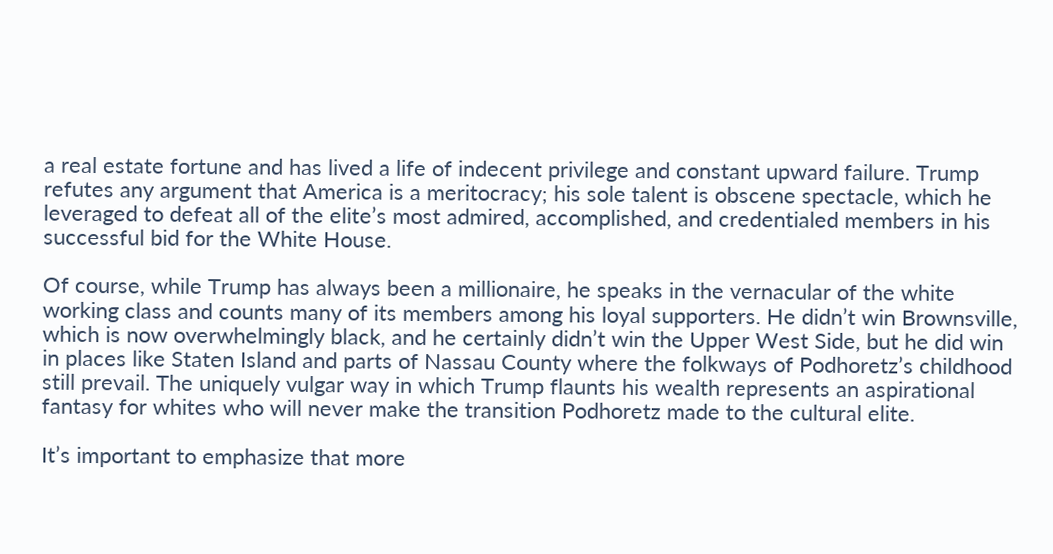a real estate fortune and has lived a life of indecent privilege and constant upward failure. Trump refutes any argument that America is a meritocracy; his sole talent is obscene spectacle, which he leveraged to defeat all of the elite’s most admired, accomplished, and credentialed members in his successful bid for the White House.

Of course, while Trump has always been a millionaire, he speaks in the vernacular of the white working class and counts many of its members among his loyal supporters. He didn’t win Brownsville, which is now overwhelmingly black, and he certainly didn’t win the Upper West Side, but he did win in places like Staten Island and parts of Nassau County where the folkways of Podhoretz’s childhood still prevail. The uniquely vulgar way in which Trump flaunts his wealth represents an aspirational fantasy for whites who will never make the transition Podhoretz made to the cultural elite.

It’s important to emphasize that more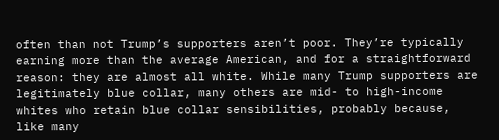often than not Trump’s supporters aren’t poor. They’re typically earning more than the average American, and for a straightforward reason: they are almost all white. While many Trump supporters are legitimately blue collar, many others are mid- to high-income whites who retain blue collar sensibilities, probably because, like many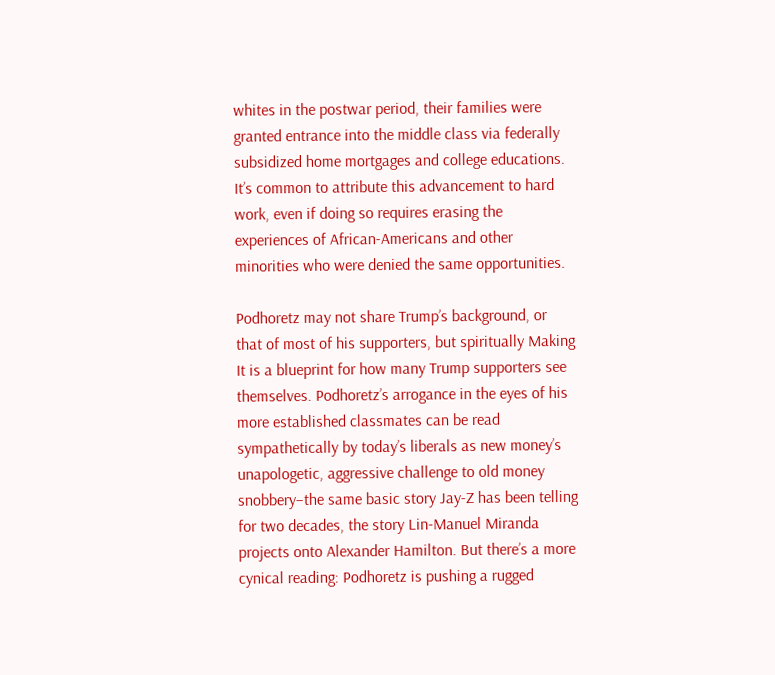whites in the postwar period, their families were granted entrance into the middle class via federally subsidized home mortgages and college educations. It’s common to attribute this advancement to hard work, even if doing so requires erasing the experiences of African-Americans and other minorities who were denied the same opportunities.

Podhoretz may not share Trump’s background, or that of most of his supporters, but spiritually Making It is a blueprint for how many Trump supporters see themselves. Podhoretz’s arrogance in the eyes of his more established classmates can be read sympathetically by today’s liberals as new money’s unapologetic, aggressive challenge to old money snobbery–the same basic story Jay-Z has been telling for two decades, the story Lin-Manuel Miranda projects onto Alexander Hamilton. But there’s a more cynical reading: Podhoretz is pushing a rugged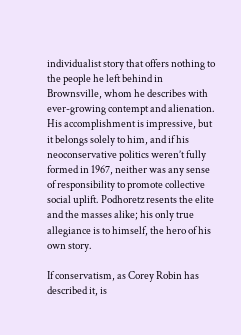individualist story that offers nothing to the people he left behind in Brownsville, whom he describes with ever-growing contempt and alienation. His accomplishment is impressive, but it belongs solely to him, and if his neoconservative politics weren’t fully formed in 1967, neither was any sense of responsibility to promote collective social uplift. Podhoretz resents the elite and the masses alike; his only true allegiance is to himself, the hero of his own story.

If conservatism, as Corey Robin has described it, is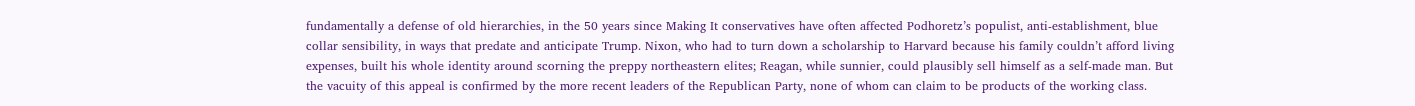fundamentally a defense of old hierarchies, in the 50 years since Making It conservatives have often affected Podhoretz’s populist, anti-establishment, blue collar sensibility, in ways that predate and anticipate Trump. Nixon, who had to turn down a scholarship to Harvard because his family couldn’t afford living expenses, built his whole identity around scorning the preppy northeastern elites; Reagan, while sunnier, could plausibly sell himself as a self-made man. But the vacuity of this appeal is confirmed by the more recent leaders of the Republican Party, none of whom can claim to be products of the working class.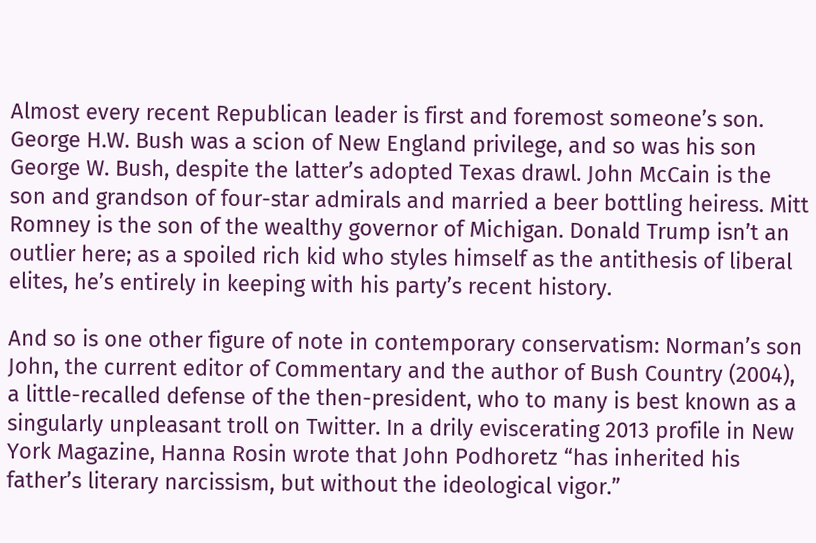Almost every recent Republican leader is first and foremost someone’s son. George H.W. Bush was a scion of New England privilege, and so was his son George W. Bush, despite the latter’s adopted Texas drawl. John McCain is the son and grandson of four-star admirals and married a beer bottling heiress. Mitt Romney is the son of the wealthy governor of Michigan. Donald Trump isn’t an outlier here; as a spoiled rich kid who styles himself as the antithesis of liberal elites, he’s entirely in keeping with his party’s recent history.

And so is one other figure of note in contemporary conservatism: Norman’s son John, the current editor of Commentary and the author of Bush Country (2004), a little-recalled defense of the then-president, who to many is best known as a singularly unpleasant troll on Twitter. In a drily eviscerating 2013 profile in New York Magazine, Hanna Rosin wrote that John Podhoretz “has inherited his father’s literary narcissism, but without the ideological vigor.”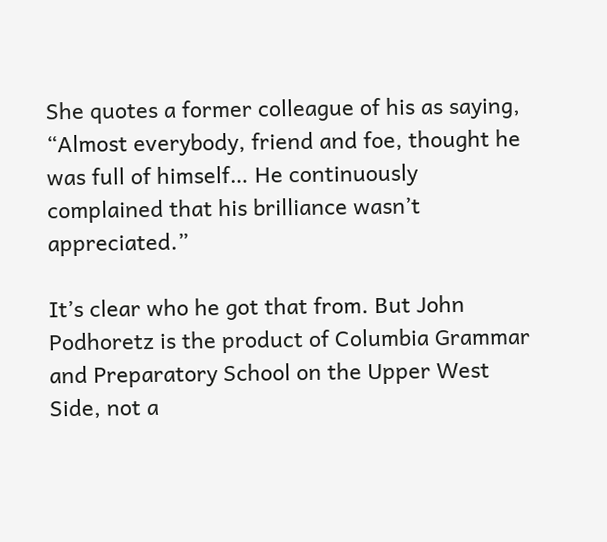She quotes a former colleague of his as saying, “Almost everybody, friend and foe, thought he was full of himself… He continuously complained that his brilliance wasn’t appreciated.”

It’s clear who he got that from. But John Podhoretz is the product of Columbia Grammar and Preparatory School on the Upper West Side, not a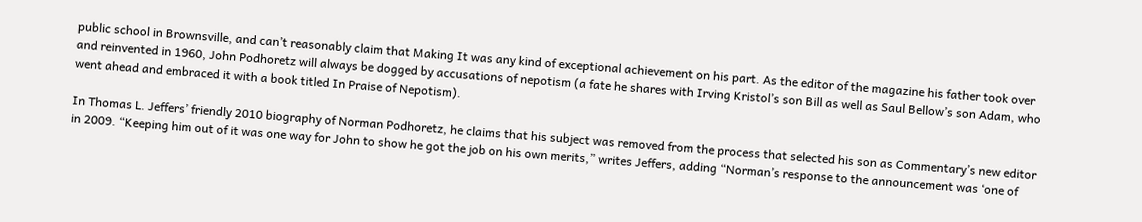public school in Brownsville, and can’t reasonably claim that Making It was any kind of exceptional achievement on his part. As the editor of the magazine his father took over and reinvented in 1960, John Podhoretz will always be dogged by accusations of nepotism (a fate he shares with Irving Kristol’s son Bill as well as Saul Bellow’s son Adam, who went ahead and embraced it with a book titled In Praise of Nepotism).

In Thomas L. Jeffers’ friendly 2010 biography of Norman Podhoretz, he claims that his subject was removed from the process that selected his son as Commentary’s new editor in 2009. “Keeping him out of it was one way for John to show he got the job on his own merits,” writes Jeffers, adding “Norman’s response to the announcement was ‘one of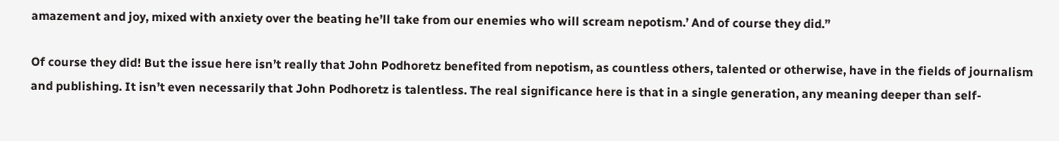amazement and joy, mixed with anxiety over the beating he’ll take from our enemies who will scream nepotism.’ And of course they did.”

Of course they did! But the issue here isn’t really that John Podhoretz benefited from nepotism, as countless others, talented or otherwise, have in the fields of journalism and publishing. It isn’t even necessarily that John Podhoretz is talentless. The real significance here is that in a single generation, any meaning deeper than self-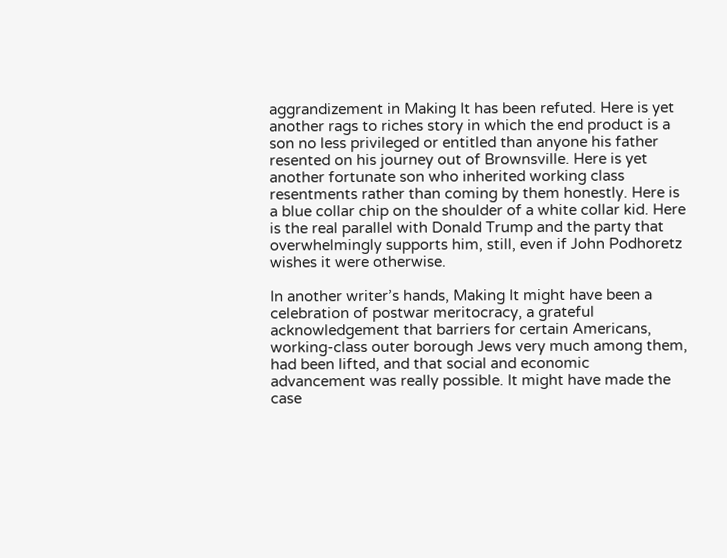aggrandizement in Making It has been refuted. Here is yet another rags to riches story in which the end product is a son no less privileged or entitled than anyone his father resented on his journey out of Brownsville. Here is yet another fortunate son who inherited working class resentments rather than coming by them honestly. Here is a blue collar chip on the shoulder of a white collar kid. Here is the real parallel with Donald Trump and the party that overwhelmingly supports him, still, even if John Podhoretz wishes it were otherwise.

In another writer’s hands, Making It might have been a celebration of postwar meritocracy, a grateful acknowledgement that barriers for certain Americans, working-class outer borough Jews very much among them, had been lifted, and that social and economic advancement was really possible. It might have made the case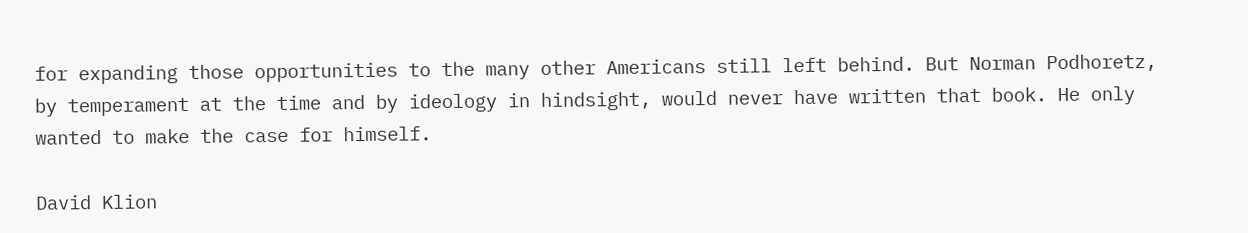for expanding those opportunities to the many other Americans still left behind. But Norman Podhoretz, by temperament at the time and by ideology in hindsight, would never have written that book. He only wanted to make the case for himself.

David Klion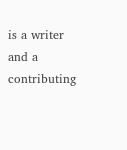is a writer and a contributing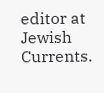editor at Jewish Currents.